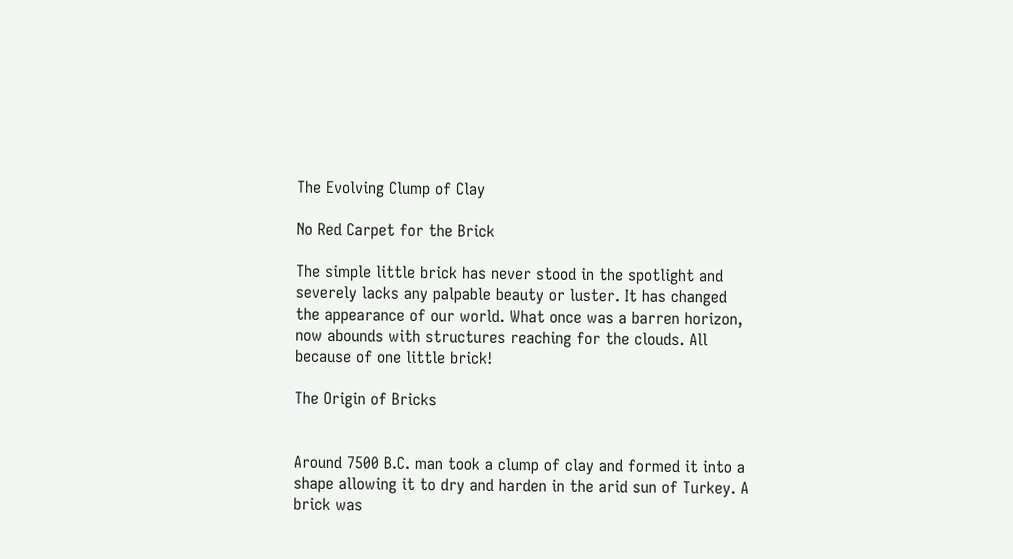The Evolving Clump of Clay

No Red Carpet for the Brick

The simple little brick has never stood in the spotlight and severely lacks any palpable beauty or luster. It has changed the appearance of our world. What once was a barren horizon, now abounds with structures reaching for the clouds. All because of one little brick!

The Origin of Bricks


Around 7500 B.C. man took a clump of clay and formed it into a shape allowing it to dry and harden in the arid sun of Turkey. A brick was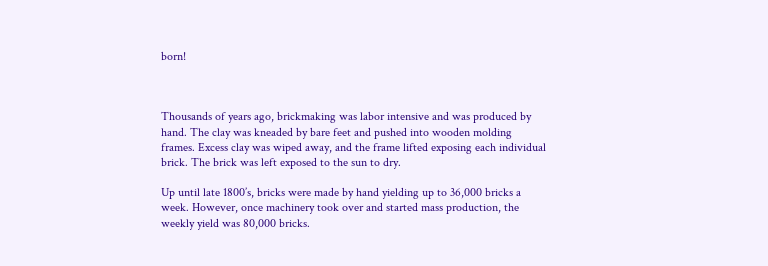born!



Thousands of years ago, brickmaking was labor intensive and was produced by hand. The clay was kneaded by bare feet and pushed into wooden molding frames. Excess clay was wiped away, and the frame lifted exposing each individual brick. The brick was left exposed to the sun to dry.

Up until late 1800’s, bricks were made by hand yielding up to 36,000 bricks a week. However, once machinery took over and started mass production, the weekly yield was 80,000 bricks.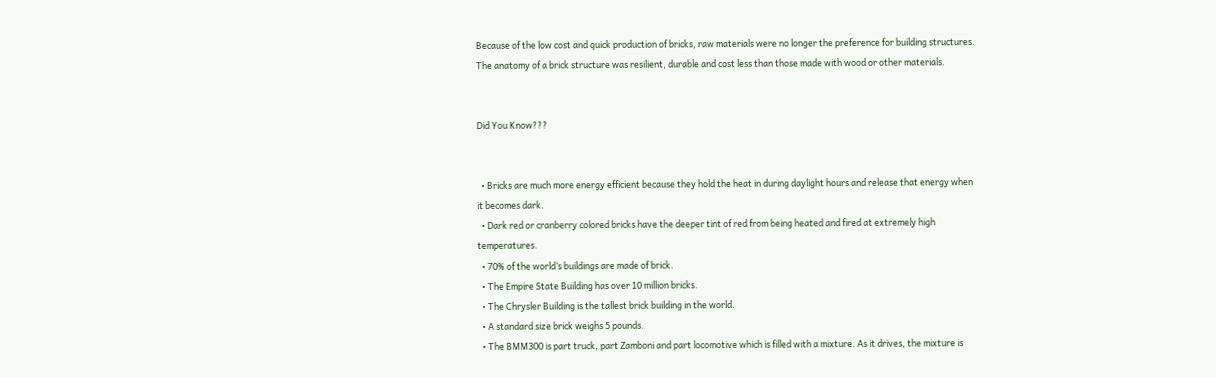Because of the low cost and quick production of bricks, raw materials were no longer the preference for building structures. The anatomy of a brick structure was resilient, durable and cost less than those made with wood or other materials.


Did You Know???


  • Bricks are much more energy efficient because they hold the heat in during daylight hours and release that energy when it becomes dark.
  • Dark red or cranberry colored bricks have the deeper tint of red from being heated and fired at extremely high temperatures.
  • 70% of the world’s buildings are made of brick.
  • The Empire State Building has over 10 million bricks.
  • The Chrysler Building is the tallest brick building in the world.
  • A standard size brick weighs 5 pounds.
  • The BMM300 is part truck, part Zamboni and part locomotive which is filled with a mixture. As it drives, the mixture is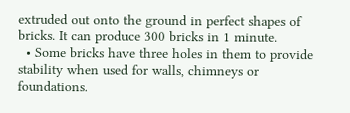extruded out onto the ground in perfect shapes of bricks. It can produce 300 bricks in 1 minute.
  • Some bricks have three holes in them to provide stability when used for walls, chimneys or foundations.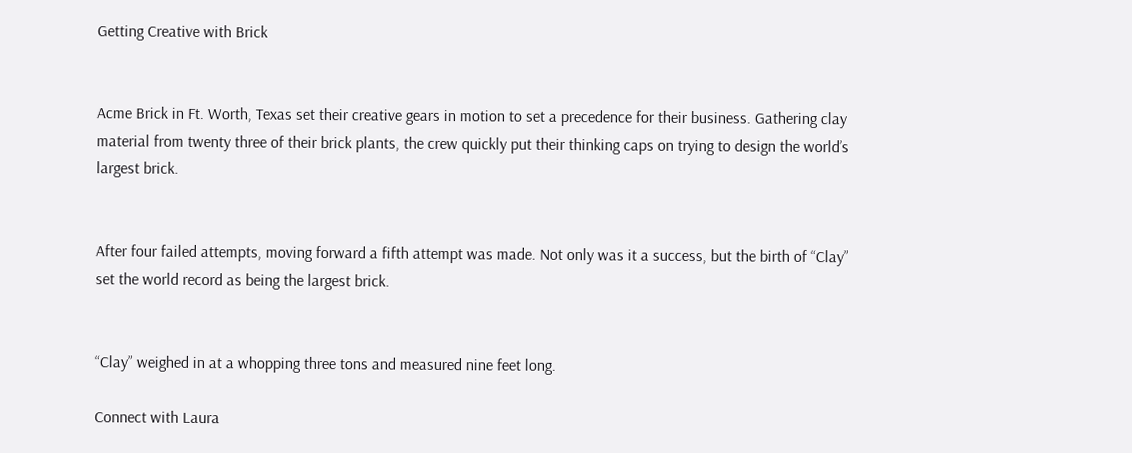Getting Creative with Brick


Acme Brick in Ft. Worth, Texas set their creative gears in motion to set a precedence for their business. Gathering clay material from twenty three of their brick plants, the crew quickly put their thinking caps on trying to design the world’s largest brick.


After four failed attempts, moving forward a fifth attempt was made. Not only was it a success, but the birth of “Clay” set the world record as being the largest brick.


“Clay” weighed in at a whopping three tons and measured nine feet long.

Connect with Laura